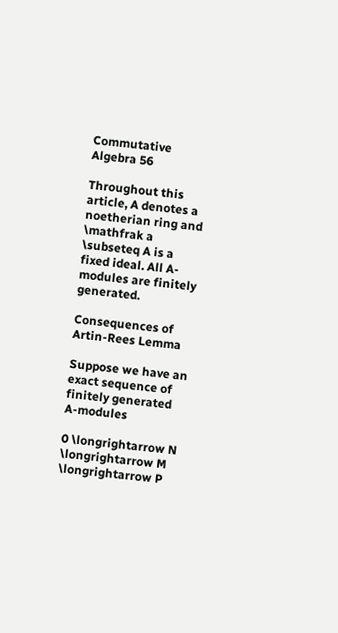Commutative Algebra 56

Throughout this article, A denotes a noetherian ring and \mathfrak a \subseteq A is a fixed ideal. All A-modules are finitely generated.

Consequences of Artin-Rees Lemma

Suppose we have an exact sequence of finitely generated A-modules

0 \longrightarrow N \longrightarrow M \longrightarrow P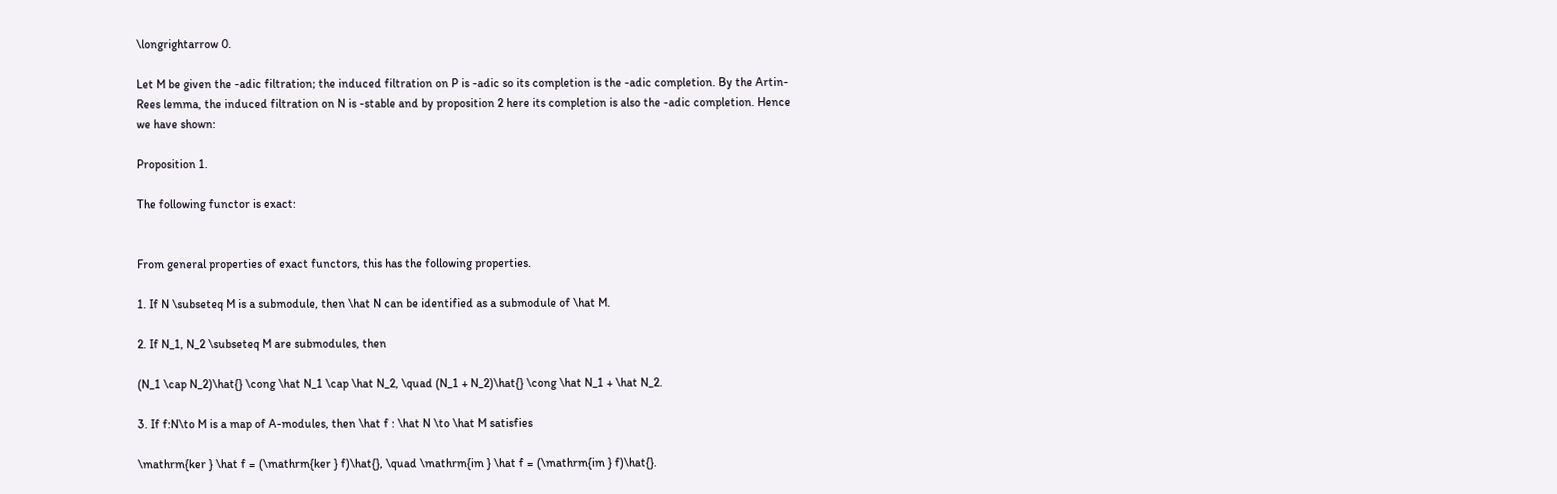\longrightarrow 0.

Let M be given the -adic filtration; the induced filtration on P is -adic so its completion is the -adic completion. By the Artin-Rees lemma, the induced filtration on N is -stable and by proposition 2 here its completion is also the -adic completion. Hence we have shown:

Proposition 1.

The following functor is exact:


From general properties of exact functors, this has the following properties.

1. If N \subseteq M is a submodule, then \hat N can be identified as a submodule of \hat M.

2. If N_1, N_2 \subseteq M are submodules, then

(N_1 \cap N_2)\hat{} \cong \hat N_1 \cap \hat N_2, \quad (N_1 + N_2)\hat{} \cong \hat N_1 + \hat N_2.

3. If f:N\to M is a map of A-modules, then \hat f : \hat N \to \hat M satisfies

\mathrm{ker } \hat f = (\mathrm{ker } f)\hat{}, \quad \mathrm{im } \hat f = (\mathrm{im } f)\hat{}.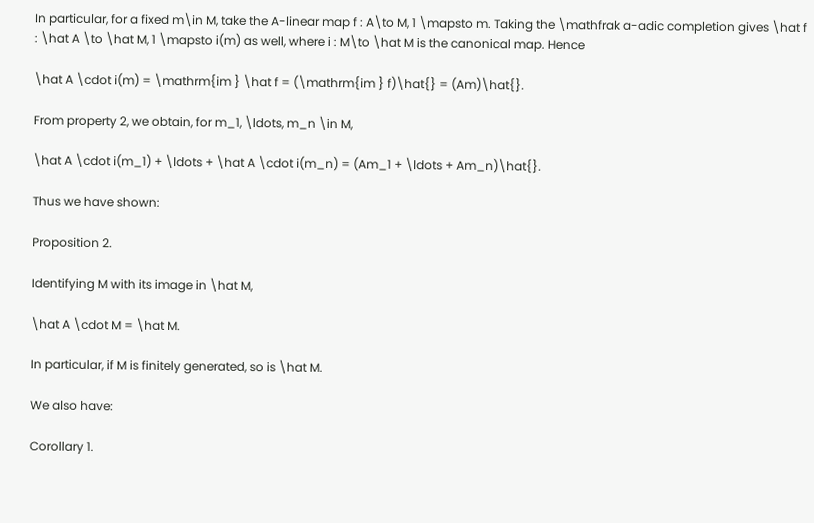In particular, for a fixed m\in M, take the A-linear map f : A\to M, 1 \mapsto m. Taking the \mathfrak a-adic completion gives \hat f : \hat A \to \hat M, 1 \mapsto i(m) as well, where i : M\to \hat M is the canonical map. Hence

\hat A \cdot i(m) = \mathrm{im } \hat f = (\mathrm{im } f)\hat{} = (Am)\hat{}.

From property 2, we obtain, for m_1, \ldots, m_n \in M,

\hat A \cdot i(m_1) + \ldots + \hat A \cdot i(m_n) = (Am_1 + \ldots + Am_n)\hat{}.

Thus we have shown:

Proposition 2.

Identifying M with its image in \hat M,

\hat A \cdot M = \hat M.

In particular, if M is finitely generated, so is \hat M.

We also have:

Corollary 1.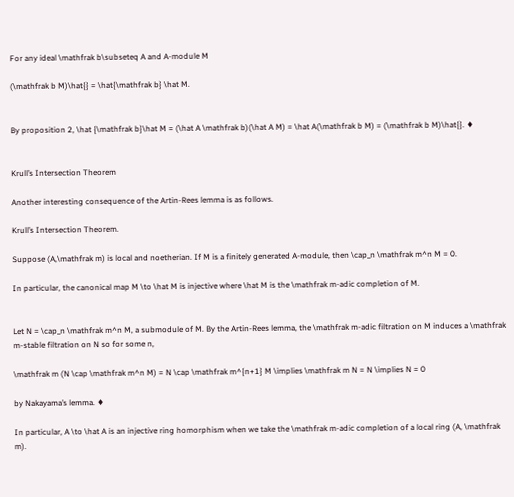For any ideal \mathfrak b\subseteq A and A-module M

(\mathfrak b M)\hat{} = \hat{\mathfrak b} \hat M.


By proposition 2, \hat {\mathfrak b}\hat M = (\hat A \mathfrak b)(\hat A M) = \hat A(\mathfrak b M) = (\mathfrak b M)\hat{}. ♦


Krull’s Intersection Theorem

Another interesting consequence of the Artin-Rees lemma is as follows.

Krull’s Intersection Theorem.

Suppose (A,\mathfrak m) is local and noetherian. If M is a finitely generated A-module, then \cap_n \mathfrak m^n M = 0.

In particular, the canonical map M \to \hat M is injective where \hat M is the \mathfrak m-adic completion of M.


Let N = \cap_n \mathfrak m^n M, a submodule of M. By the Artin-Rees lemma, the \mathfrak m-adic filtration on M induces a \mathfrak m-stable filtration on N so for some n,

\mathfrak m (N \cap \mathfrak m^n M) = N \cap \mathfrak m^{n+1} M \implies \mathfrak m N = N \implies N = 0

by Nakayama’s lemma. ♦

In particular, A \to \hat A is an injective ring homorphism when we take the \mathfrak m-adic completion of a local ring (A, \mathfrak m).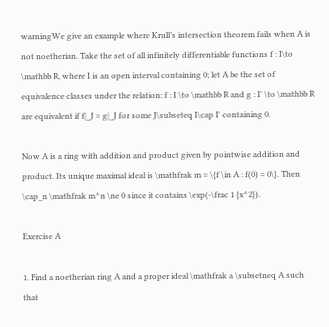warningWe give an example where Krull’s intersection theorem fails when A is not noetherian. Take the set of all infinitely differentiable functions f : I\to \mathbb R, where I is an open interval containing 0; let A be the set of equivalence classes under the relation: f : I \to \mathbb R and g : I' \to \mathbb R are equivalent if f|_J = g|_J for some J\subseteq I\cap I' containing 0.

Now A is a ring with addition and product given by pointwise addition and product. Its unique maximal ideal is \mathfrak m = \{f \in A : f(0) = 0\}. Then \cap_n \mathfrak m^n \ne 0 since it contains \exp(-\frac 1 {x^2}).

Exercise A

1. Find a noetherian ring A and a proper ideal \mathfrak a \subsetneq A such that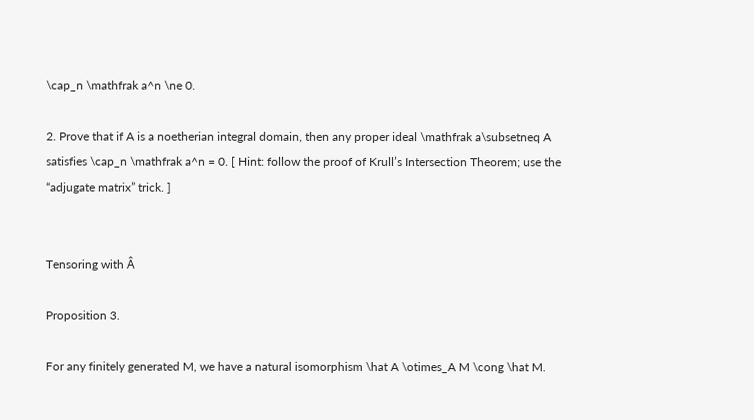\cap_n \mathfrak a^n \ne 0.

2. Prove that if A is a noetherian integral domain, then any proper ideal \mathfrak a\subsetneq A satisfies \cap_n \mathfrak a^n = 0. [ Hint: follow the proof of Krull’s Intersection Theorem; use the “adjugate matrix” trick. ]


Tensoring with Â

Proposition 3.

For any finitely generated M, we have a natural isomorphism \hat A \otimes_A M \cong \hat M.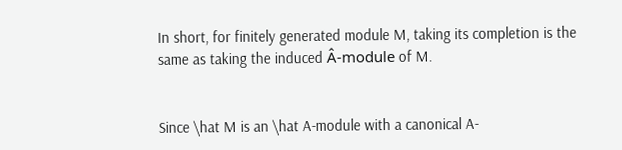In short, for finitely generated module M, taking its completion is the same as taking the induced Â-module of M.


Since \hat M is an \hat A-module with a canonical A-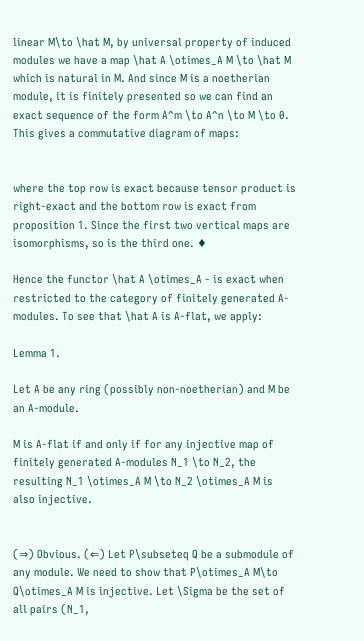linear M\to \hat M, by universal property of induced modules we have a map \hat A \otimes_A M \to \hat M which is natural in M. And since M is a noetherian module, it is finitely presented so we can find an exact sequence of the form A^m \to A^n \to M \to 0. This gives a commutative diagram of maps:


where the top row is exact because tensor product is right-exact and the bottom row is exact from proposition 1. Since the first two vertical maps are isomorphisms, so is the third one. ♦

Hence the functor \hat A \otimes_A - is exact when restricted to the category of finitely generated A-modules. To see that \hat A is A-flat, we apply:

Lemma 1.

Let A be any ring (possibly non-noetherian) and M be an A-module.

M is A-flat if and only if for any injective map of finitely generated A-modules N_1 \to N_2, the resulting N_1 \otimes_A M \to N_2 \otimes_A M is also injective.


(⇒) Obvious. (⇐) Let P\subseteq Q be a submodule of any module. We need to show that P\otimes_A M\to Q\otimes_A M is injective. Let \Sigma be the set of all pairs (N_1,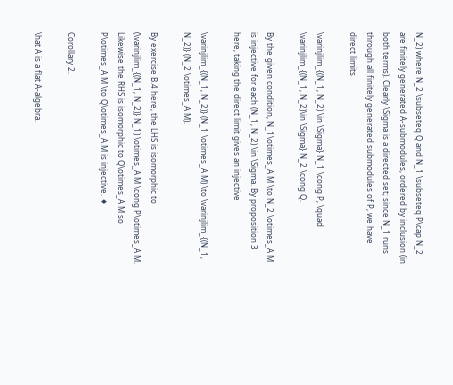N_2) where N_2 \subseteq Q and N_1 \subseteq P\cap N_2 are finitely generated A-submodules, ordered by inclusion (in both terms). Clearly \Sigma is a directed set; since N_1 runs through all finitely generated submodules of P, we have direct limits

\varinjlim_{(N_1, N_2) \in \Sigma} N_1 \cong P, \quad \varinjlim_{(N_1, N_2)\in \Sigma} N_2 \cong Q.

By the given condition, N_1\otimes_A M \to N_2 \otimes_A M is injective for each (N_1, N_2) \in \Sigma. By proposition 3 here, taking the direct limit gives an injective

\varinjlim_{(N_1, N_2)} (N_1 \otimes_A M) \to \varinjlim_{(N_1, N_2)} (N_2 \otimes_A M).

By exercise B.4 here, the LHS is isomorphic to (\varinjlim_{(N_1, N_2)} N_1) \otimes_A M \cong P\otimes_A M. Likewise the RHS is isomorphic to Q\otimes_A M so P\otimes_A M \to Q\otimes_A M is injective. ♦

Corollary 2.

\hat A is a flat A-algebra.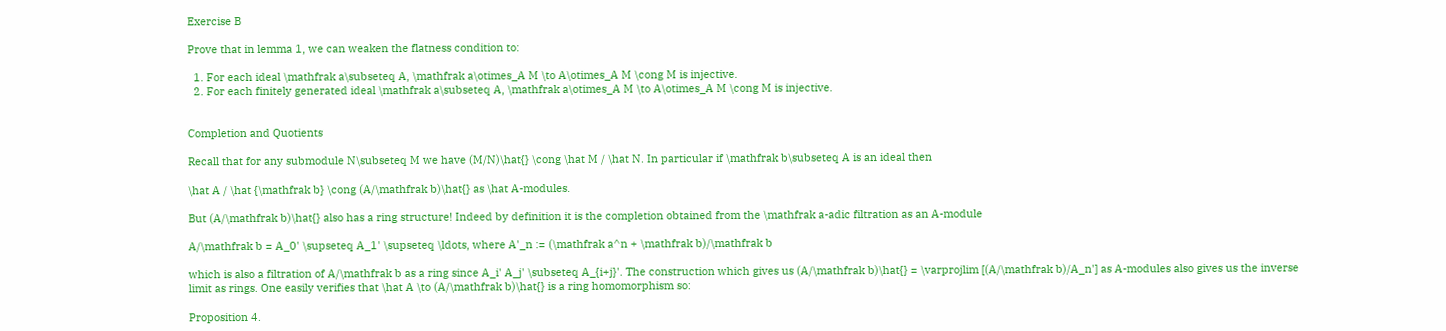Exercise B

Prove that in lemma 1, we can weaken the flatness condition to:

  1. For each ideal \mathfrak a\subseteq A, \mathfrak a\otimes_A M \to A\otimes_A M \cong M is injective.
  2. For each finitely generated ideal \mathfrak a\subseteq A, \mathfrak a\otimes_A M \to A\otimes_A M \cong M is injective.


Completion and Quotients

Recall that for any submodule N\subseteq M we have (M/N)\hat{} \cong \hat M / \hat N. In particular if \mathfrak b\subseteq A is an ideal then

\hat A / \hat {\mathfrak b} \cong (A/\mathfrak b)\hat{} as \hat A-modules.

But (A/\mathfrak b)\hat{} also has a ring structure! Indeed by definition it is the completion obtained from the \mathfrak a-adic filtration as an A-module

A/\mathfrak b = A_0' \supseteq A_1' \supseteq \ldots, where A'_n := (\mathfrak a^n + \mathfrak b)/\mathfrak b

which is also a filtration of A/\mathfrak b as a ring since A_i' A_j' \subseteq A_{i+j}'. The construction which gives us (A/\mathfrak b)\hat{} = \varprojlim [(A/\mathfrak b)/A_n'] as A-modules also gives us the inverse limit as rings. One easily verifies that \hat A \to (A/\mathfrak b)\hat{} is a ring homomorphism so:

Proposition 4.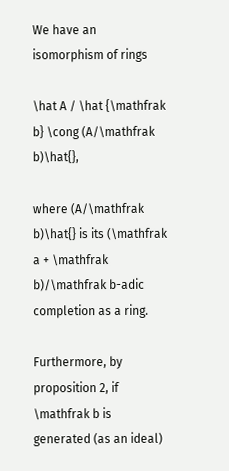We have an isomorphism of rings

\hat A / \hat {\mathfrak b} \cong (A/\mathfrak b)\hat{},

where (A/\mathfrak b)\hat{} is its (\mathfrak a + \mathfrak b)/\mathfrak b-adic completion as a ring.

Furthermore, by proposition 2, if \mathfrak b is generated (as an ideal)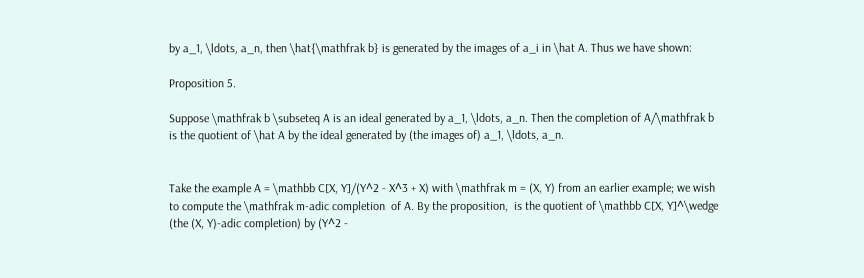by a_1, \ldots, a_n, then \hat{\mathfrak b} is generated by the images of a_i in \hat A. Thus we have shown:

Proposition 5.

Suppose \mathfrak b \subseteq A is an ideal generated by a_1, \ldots, a_n. Then the completion of A/\mathfrak b is the quotient of \hat A by the ideal generated by (the images of) a_1, \ldots, a_n.


Take the example A = \mathbb C[X, Y]/(Y^2 - X^3 + X) with \mathfrak m = (X, Y) from an earlier example; we wish to compute the \mathfrak m-adic completion  of A. By the proposition,  is the quotient of \mathbb C[X, Y]^\wedge (the (X, Y)-adic completion) by (Y^2 -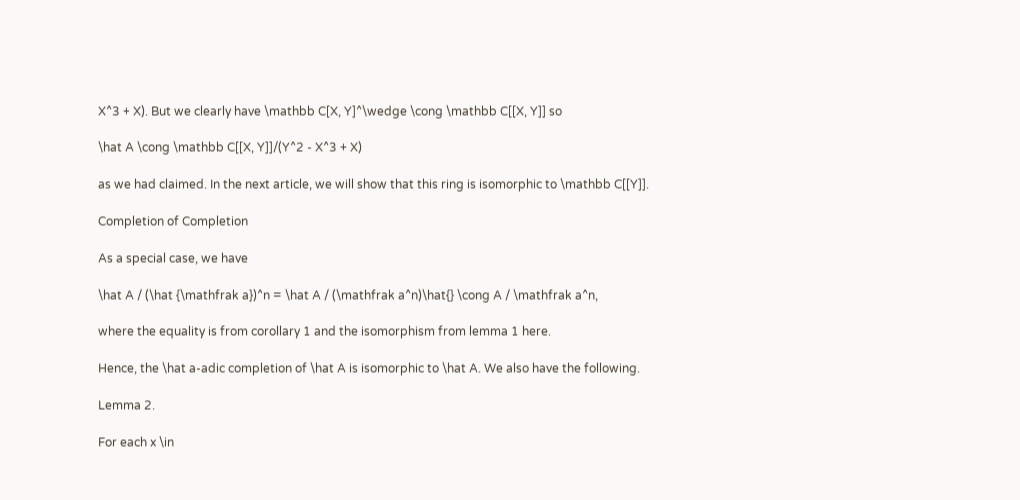X^3 + X). But we clearly have \mathbb C[X, Y]^\wedge \cong \mathbb C[[X, Y]] so

\hat A \cong \mathbb C[[X, Y]]/(Y^2 - X^3 + X)

as we had claimed. In the next article, we will show that this ring is isomorphic to \mathbb C[[Y]].

Completion of Completion

As a special case, we have

\hat A / (\hat {\mathfrak a})^n = \hat A / (\mathfrak a^n)\hat{} \cong A / \mathfrak a^n,

where the equality is from corollary 1 and the isomorphism from lemma 1 here.

Hence, the \hat a-adic completion of \hat A is isomorphic to \hat A. We also have the following.

Lemma 2.

For each x \in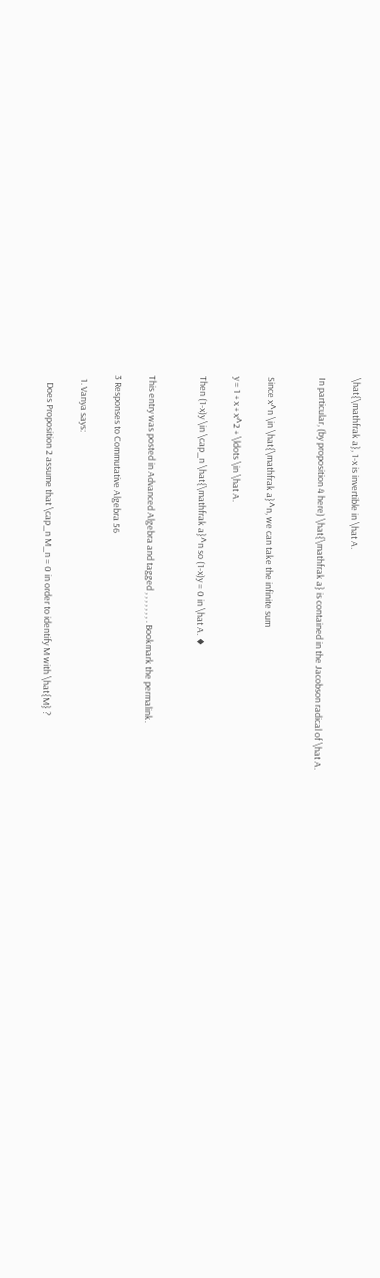\hat{\mathfrak a}, 1-x is invertible in \hat A.

In particular, (by proposition 4 here) \hat{\mathfrak a} is contained in the Jacobson radical of \hat A.


Since x^n \in \hat{\mathfrak a}^n, we can take the infinite sum

y = 1 + x + x^2 + \ldots \in \hat A.

Then (1-x)y \in \cap_n \hat{\mathfrak a}^n so (1-x)y = 0 in \hat A. ♦


This entry was posted in Advanced Algebra and tagged , , , , , , , . Bookmark the permalink.

3 Responses to Commutative Algebra 56

  1. Vanya says:

    Does Proposition 2 assume that \cap_n M_n = 0 in order to identify M with \hat{M} ?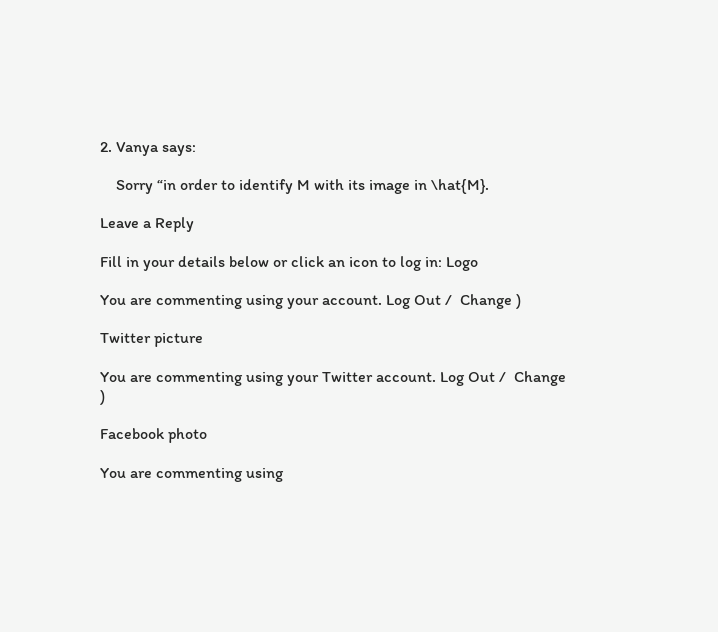2. Vanya says:

    Sorry “in order to identify M with its image in \hat{M}.

Leave a Reply

Fill in your details below or click an icon to log in: Logo

You are commenting using your account. Log Out /  Change )

Twitter picture

You are commenting using your Twitter account. Log Out /  Change )

Facebook photo

You are commenting using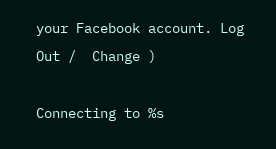your Facebook account. Log Out /  Change )

Connecting to %s